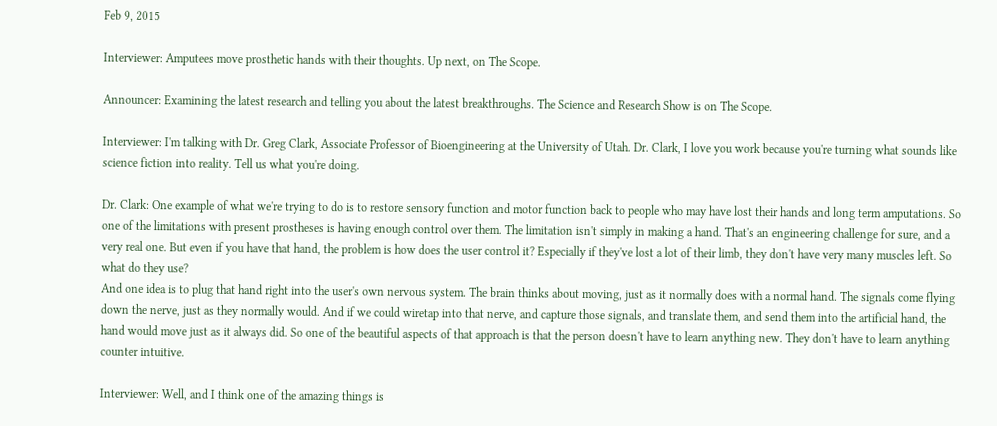Feb 9, 2015

Interviewer: Amputees move prosthetic hands with their thoughts. Up next, on The Scope.

Announcer: Examining the latest research and telling you about the latest breakthroughs. The Science and Research Show is on The Scope.

Interviewer: I'm talking with Dr. Greg Clark, Associate Professor of Bioengineering at the University of Utah. Dr. Clark, I love you work because you're turning what sounds like science fiction into reality. Tell us what you're doing.

Dr. Clark: One example of what we're trying to do is to restore sensory function and motor function back to people who may have lost their hands and long term amputations. So one of the limitations with present prostheses is having enough control over them. The limitation isn't simply in making a hand. That's an engineering challenge for sure, and a very real one. But even if you have that hand, the problem is how does the user control it? Especially if they've lost a lot of their limb, they don't have very many muscles left. So what do they use?
And one idea is to plug that hand right into the user's own nervous system. The brain thinks about moving, just as it normally does with a normal hand. The signals come flying down the nerve, just as they normally would. And if we could wiretap into that nerve, and capture those signals, and translate them, and send them into the artificial hand, the hand would move just as it always did. So one of the beautiful aspects of that approach is that the person doesn't have to learn anything new. They don't have to learn anything counter intuitive.

Interviewer: Well, and I think one of the amazing things is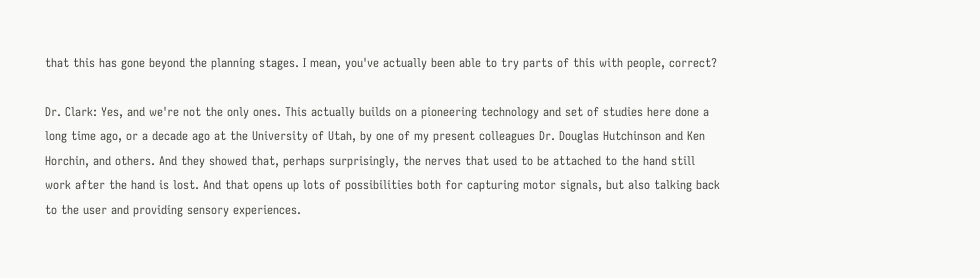that this has gone beyond the planning stages. I mean, you've actually been able to try parts of this with people, correct?

Dr. Clark: Yes, and we're not the only ones. This actually builds on a pioneering technology and set of studies here done a long time ago, or a decade ago at the University of Utah, by one of my present colleagues Dr. Douglas Hutchinson and Ken Horchin, and others. And they showed that, perhaps surprisingly, the nerves that used to be attached to the hand still work after the hand is lost. And that opens up lots of possibilities both for capturing motor signals, but also talking back to the user and providing sensory experiences.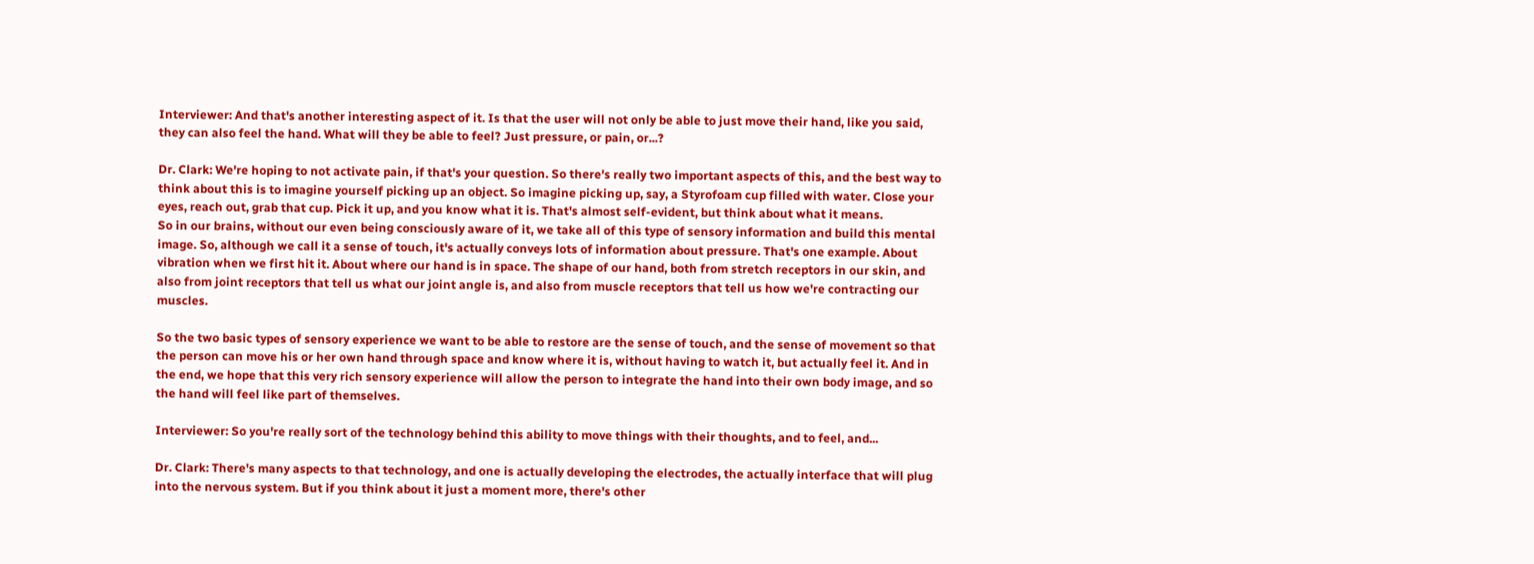Interviewer: And that's another interesting aspect of it. Is that the user will not only be able to just move their hand, like you said, they can also feel the hand. What will they be able to feel? Just pressure, or pain, or...?

Dr. Clark: We're hoping to not activate pain, if that's your question. So there's really two important aspects of this, and the best way to think about this is to imagine yourself picking up an object. So imagine picking up, say, a Styrofoam cup filled with water. Close your eyes, reach out, grab that cup. Pick it up, and you know what it is. That's almost self-evident, but think about what it means.
So in our brains, without our even being consciously aware of it, we take all of this type of sensory information and build this mental image. So, although we call it a sense of touch, it's actually conveys lots of information about pressure. That's one example. About vibration when we first hit it. About where our hand is in space. The shape of our hand, both from stretch receptors in our skin, and also from joint receptors that tell us what our joint angle is, and also from muscle receptors that tell us how we're contracting our muscles.

So the two basic types of sensory experience we want to be able to restore are the sense of touch, and the sense of movement so that the person can move his or her own hand through space and know where it is, without having to watch it, but actually feel it. And in the end, we hope that this very rich sensory experience will allow the person to integrate the hand into their own body image, and so the hand will feel like part of themselves.

Interviewer: So you're really sort of the technology behind this ability to move things with their thoughts, and to feel, and...

Dr. Clark: There's many aspects to that technology, and one is actually developing the electrodes, the actually interface that will plug into the nervous system. But if you think about it just a moment more, there's other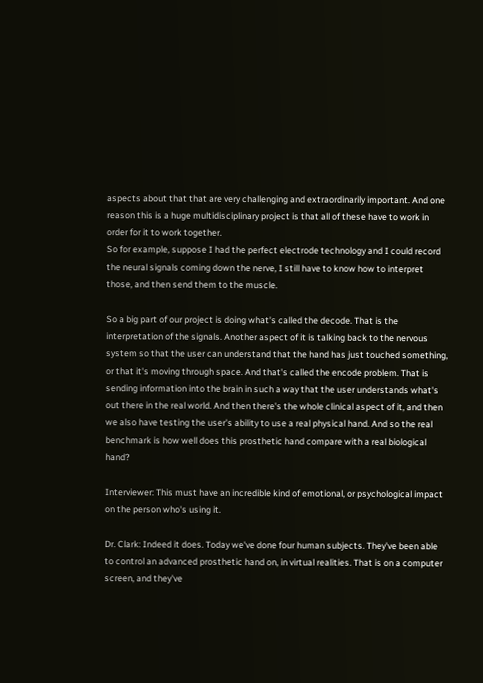aspects about that that are very challenging and extraordinarily important. And one reason this is a huge multidisciplinary project is that all of these have to work in order for it to work together.
So for example, suppose I had the perfect electrode technology and I could record the neural signals coming down the nerve, I still have to know how to interpret those, and then send them to the muscle.

So a big part of our project is doing what's called the decode. That is the interpretation of the signals. Another aspect of it is talking back to the nervous system so that the user can understand that the hand has just touched something, or that it's moving through space. And that's called the encode problem. That is sending information into the brain in such a way that the user understands what's out there in the real world. And then there's the whole clinical aspect of it, and then we also have testing the user's ability to use a real physical hand. And so the real benchmark is how well does this prosthetic hand compare with a real biological hand?

Interviewer: This must have an incredible kind of emotional, or psychological impact on the person who's using it.

Dr. Clark: Indeed it does. Today we've done four human subjects. They've been able to control an advanced prosthetic hand on, in virtual realities. That is on a computer screen, and they've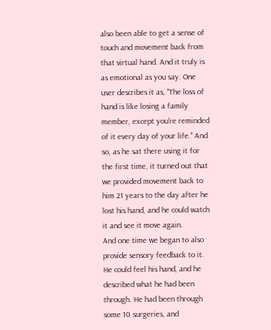also been able to get a sense of touch and movement back from that virtual hand. And it truly is as emotional as you say. One user describes it as, "The loss of hand is like losing a family member, except you're reminded of it every day of your life." And so, as he sat there using it for the first time, it turned out that we provided movement back to him 21 years to the day after he lost his hand, and he could watch it and see it move again.
And one time we began to also provide sensory feedback to it. He could feel his hand, and he described what he had been through. He had been through some 10 surgeries, and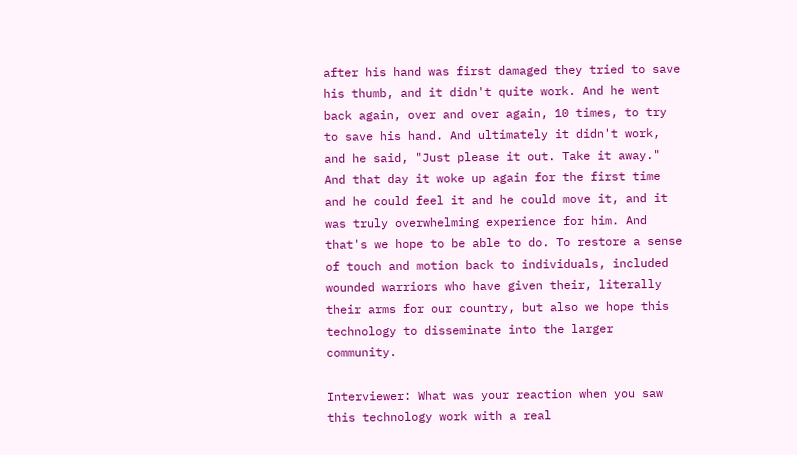after his hand was first damaged they tried to save his thumb, and it didn't quite work. And he went back again, over and over again, 10 times, to try to save his hand. And ultimately it didn't work, and he said, "Just please it out. Take it away." And that day it woke up again for the first time and he could feel it and he could move it, and it was truly overwhelming experience for him. And that's we hope to be able to do. To restore a sense of touch and motion back to individuals, included wounded warriors who have given their, literally their arms for our country, but also we hope this technology to disseminate into the larger community.

Interviewer: What was your reaction when you saw this technology work with a real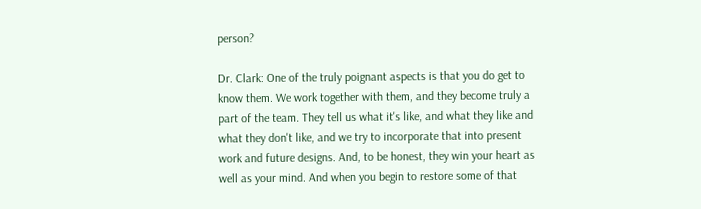person?

Dr. Clark: One of the truly poignant aspects is that you do get to know them. We work together with them, and they become truly a part of the team. They tell us what it's like, and what they like and what they don't like, and we try to incorporate that into present work and future designs. And, to be honest, they win your heart as well as your mind. And when you begin to restore some of that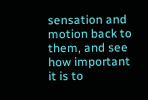sensation and motion back to them, and see how important it is to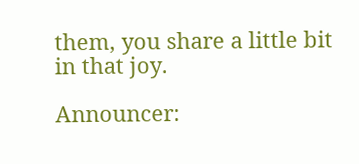them, you share a little bit in that joy.

Announcer: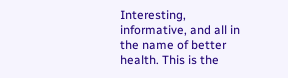Interesting, informative, and all in the name of better health. This is the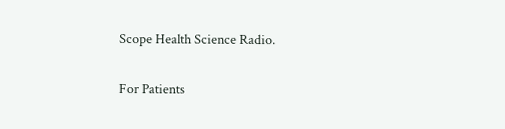Scope Health Science Radio.

For Patients